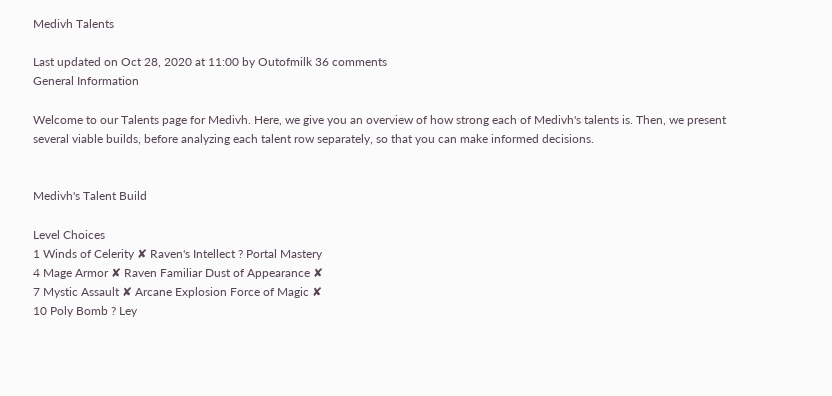Medivh Talents

Last updated on Oct 28, 2020 at 11:00 by Outofmilk 36 comments
General Information

Welcome to our Talents page for Medivh. Here, we give you an overview of how strong each of Medivh's talents is. Then, we present several viable builds, before analyzing each talent row separately, so that you can make informed decisions.


Medivh's Talent Build

Level Choices
1 Winds of Celerity ✘ Raven's Intellect ? Portal Mastery
4 Mage Armor ✘ Raven Familiar Dust of Appearance ✘
7 Mystic Assault ✘ Arcane Explosion Force of Magic ✘
10 Poly Bomb ? Ley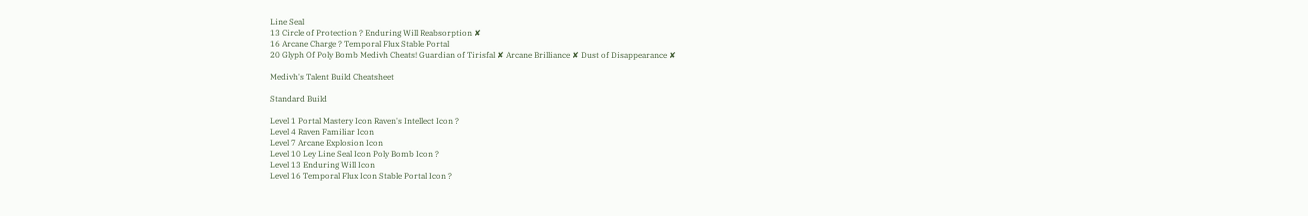Line Seal
13 Circle of Protection ? Enduring Will Reabsorption ✘
16 Arcane Charge ? Temporal Flux Stable Portal
20 Glyph Of Poly Bomb Medivh Cheats! Guardian of Tirisfal ✘ Arcane Brilliance ✘ Dust of Disappearance ✘

Medivh's Talent Build Cheatsheet

Standard Build

Level 1 Portal Mastery Icon Raven's Intellect Icon ?
Level 4 Raven Familiar Icon
Level 7 Arcane Explosion Icon
Level 10 Ley Line Seal Icon Poly Bomb Icon ?
Level 13 Enduring Will Icon
Level 16 Temporal Flux Icon Stable Portal Icon ?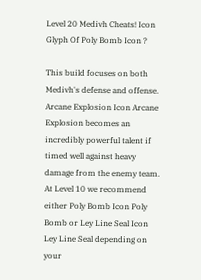Level 20 Medivh Cheats! Icon Glyph Of Poly Bomb Icon ?

This build focuses on both Medivh's defense and offense. Arcane Explosion Icon Arcane Explosion becomes an incredibly powerful talent if timed well against heavy damage from the enemy team. At Level 10 we recommend either Poly Bomb Icon Poly Bomb or Ley Line Seal Icon Ley Line Seal depending on your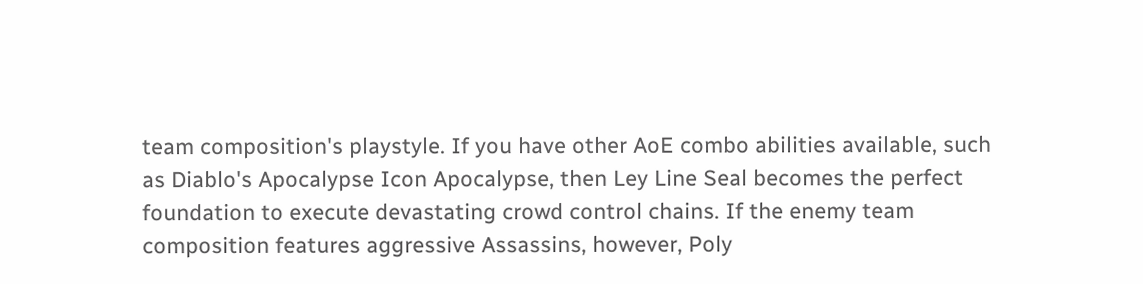team composition's playstyle. If you have other AoE combo abilities available, such as Diablo's Apocalypse Icon Apocalypse, then Ley Line Seal becomes the perfect foundation to execute devastating crowd control chains. If the enemy team composition features aggressive Assassins, however, Poly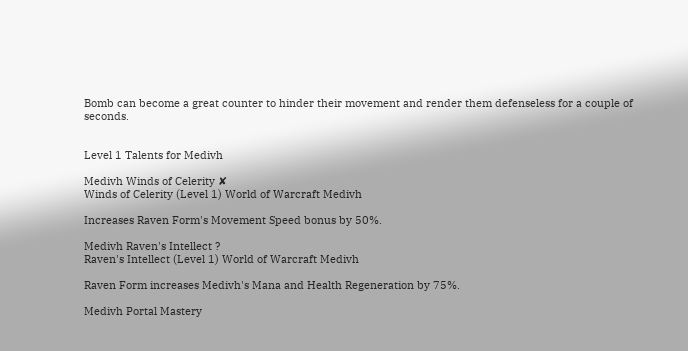Bomb can become a great counter to hinder their movement and render them defenseless for a couple of seconds.


Level 1 Talents for Medivh

Medivh Winds of Celerity ✘
Winds of Celerity (Level 1) World of Warcraft Medivh

Increases Raven Form's Movement Speed bonus by 50%.

Medivh Raven's Intellect ?
Raven's Intellect (Level 1) World of Warcraft Medivh

Raven Form increases Medivh's Mana and Health Regeneration by 75%.

Medivh Portal Mastery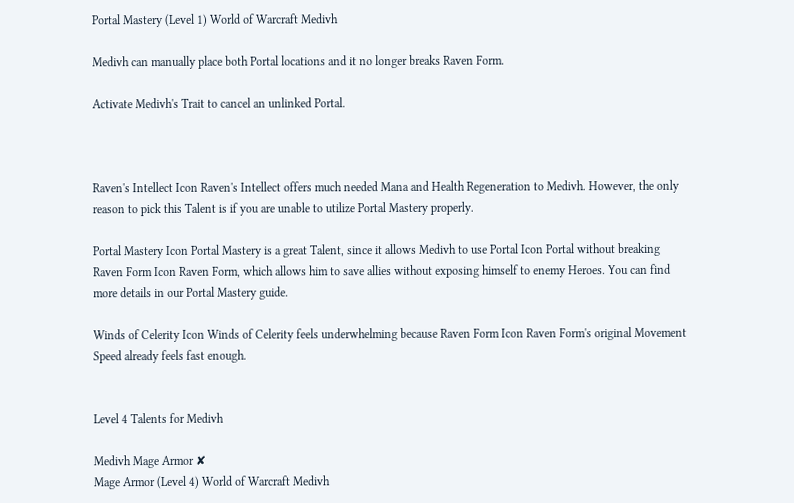Portal Mastery (Level 1) World of Warcraft Medivh

Medivh can manually place both Portal locations and it no longer breaks Raven Form.

Activate Medivh's Trait to cancel an unlinked Portal.



Raven's Intellect Icon Raven's Intellect offers much needed Mana and Health Regeneration to Medivh. However, the only reason to pick this Talent is if you are unable to utilize Portal Mastery properly.

Portal Mastery Icon Portal Mastery is a great Talent, since it allows Medivh to use Portal Icon Portal without breaking Raven Form Icon Raven Form, which allows him to save allies without exposing himself to enemy Heroes. You can find more details in our Portal Mastery guide.

Winds of Celerity Icon Winds of Celerity feels underwhelming because Raven Form Icon Raven Form's original Movement Speed already feels fast enough.


Level 4 Talents for Medivh

Medivh Mage Armor ✘
Mage Armor (Level 4) World of Warcraft Medivh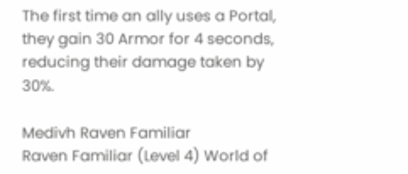The first time an ally uses a Portal, they gain 30 Armor for 4 seconds, reducing their damage taken by 30%.

Medivh Raven Familiar
Raven Familiar (Level 4) World of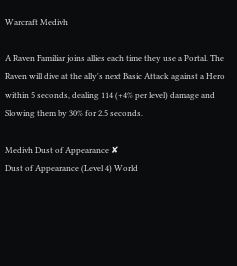Warcraft Medivh

A Raven Familiar joins allies each time they use a Portal. The Raven will dive at the ally's next Basic Attack against a Hero within 5 seconds, dealing 114 (+4% per level) damage and Slowing them by 30% for 2.5 seconds.

Medivh Dust of Appearance ✘
Dust of Appearance (Level 4) World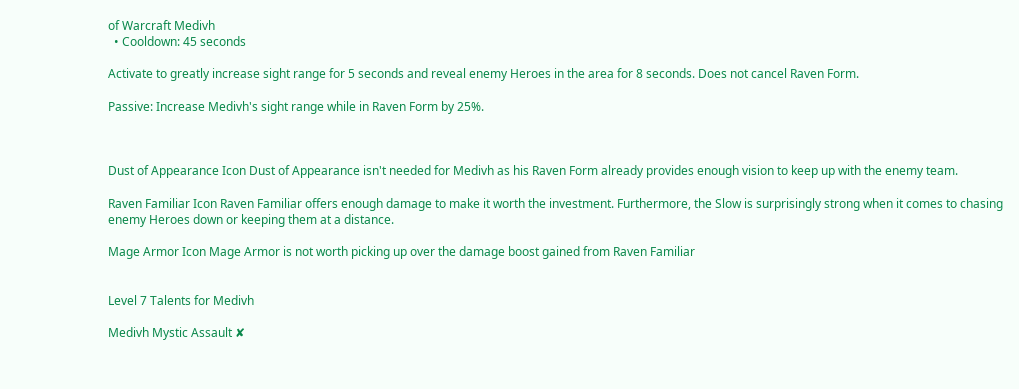of Warcraft Medivh
  • Cooldown: 45 seconds

Activate to greatly increase sight range for 5 seconds and reveal enemy Heroes in the area for 8 seconds. Does not cancel Raven Form.

Passive: Increase Medivh's sight range while in Raven Form by 25%.



Dust of Appearance Icon Dust of Appearance isn't needed for Medivh as his Raven Form already provides enough vision to keep up with the enemy team.

Raven Familiar Icon Raven Familiar offers enough damage to make it worth the investment. Furthermore, the Slow is surprisingly strong when it comes to chasing enemy Heroes down or keeping them at a distance.

Mage Armor Icon Mage Armor is not worth picking up over the damage boost gained from Raven Familiar


Level 7 Talents for Medivh

Medivh Mystic Assault ✘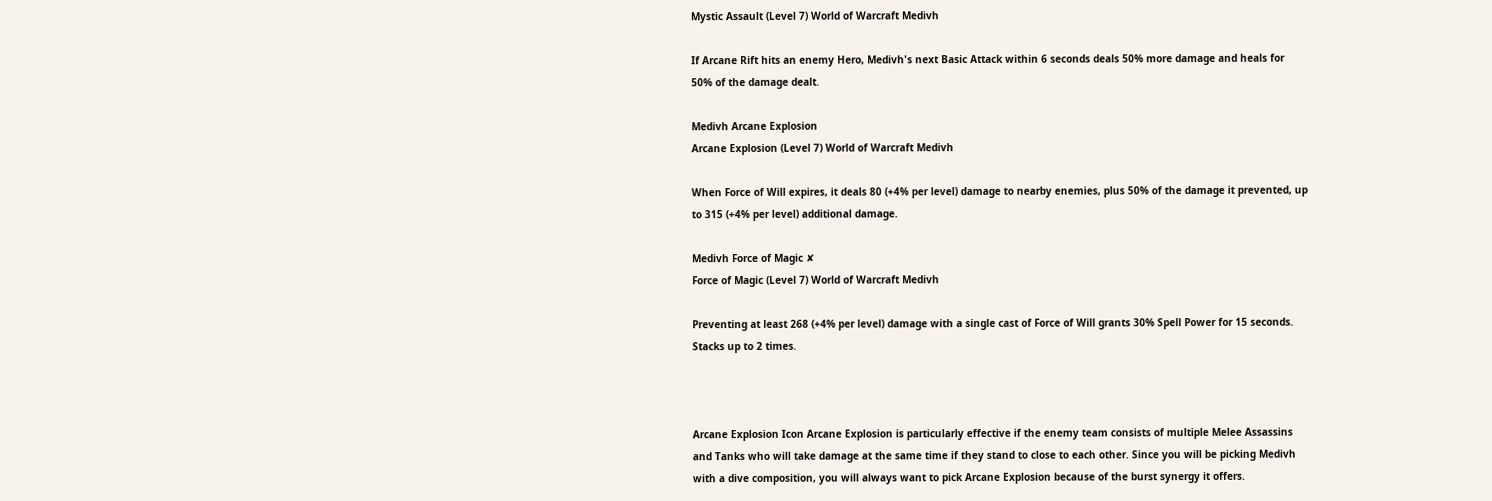Mystic Assault (Level 7) World of Warcraft Medivh

If Arcane Rift hits an enemy Hero, Medivh's next Basic Attack within 6 seconds deals 50% more damage and heals for 50% of the damage dealt.

Medivh Arcane Explosion
Arcane Explosion (Level 7) World of Warcraft Medivh

When Force of Will expires, it deals 80 (+4% per level) damage to nearby enemies, plus 50% of the damage it prevented, up to 315 (+4% per level) additional damage.

Medivh Force of Magic ✘
Force of Magic (Level 7) World of Warcraft Medivh

Preventing at least 268 (+4% per level) damage with a single cast of Force of Will grants 30% Spell Power for 15 seconds. Stacks up to 2 times.



Arcane Explosion Icon Arcane Explosion is particularly effective if the enemy team consists of multiple Melee Assassins and Tanks who will take damage at the same time if they stand to close to each other. Since you will be picking Medivh with a dive composition, you will always want to pick Arcane Explosion because of the burst synergy it offers.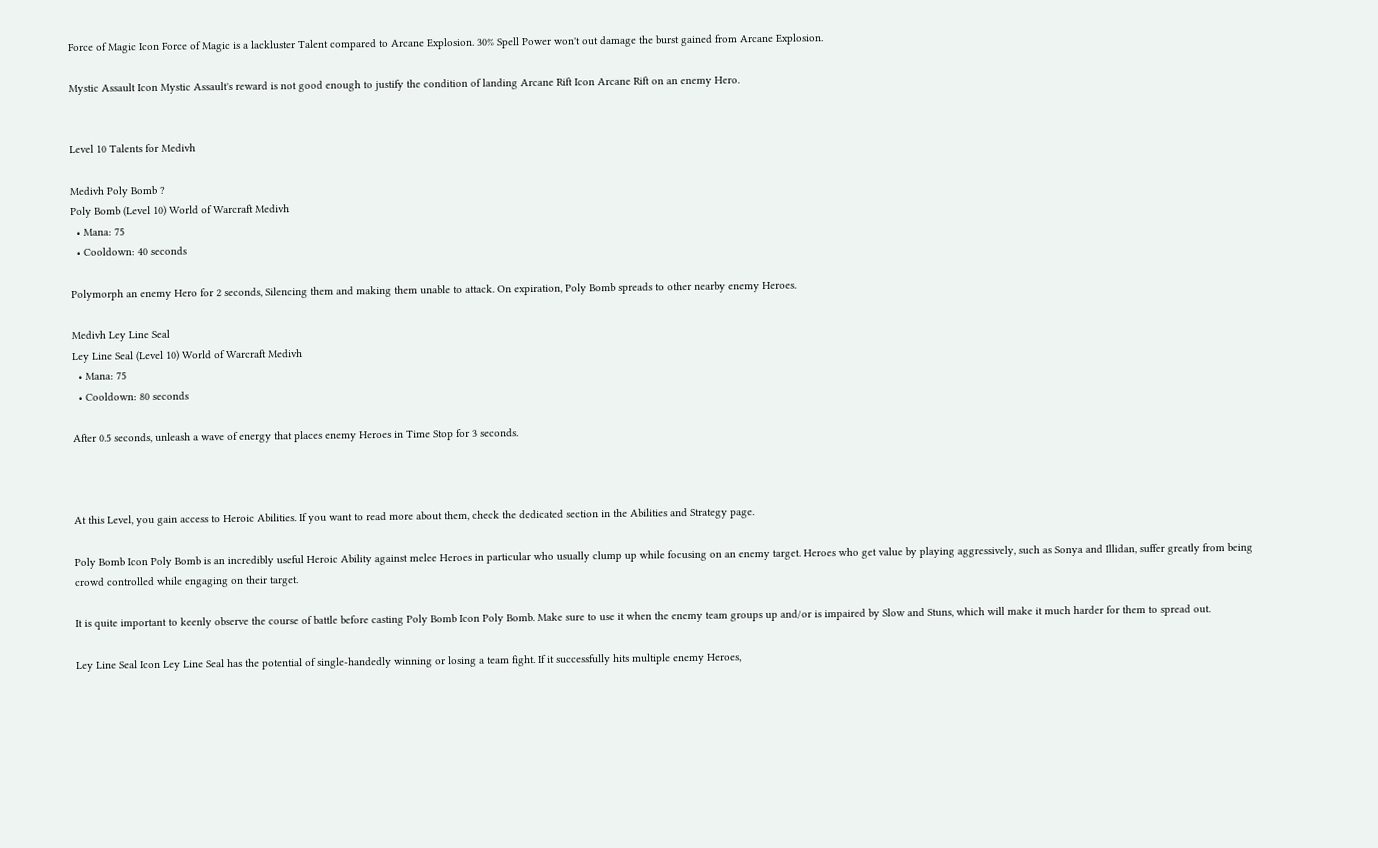Force of Magic Icon Force of Magic is a lackluster Talent compared to Arcane Explosion. 30% Spell Power won't out damage the burst gained from Arcane Explosion.

Mystic Assault Icon Mystic Assault's reward is not good enough to justify the condition of landing Arcane Rift Icon Arcane Rift on an enemy Hero.


Level 10 Talents for Medivh

Medivh Poly Bomb ?
Poly Bomb (Level 10) World of Warcraft Medivh
  • Mana: 75
  • Cooldown: 40 seconds

Polymorph an enemy Hero for 2 seconds, Silencing them and making them unable to attack. On expiration, Poly Bomb spreads to other nearby enemy Heroes.

Medivh Ley Line Seal
Ley Line Seal (Level 10) World of Warcraft Medivh
  • Mana: 75
  • Cooldown: 80 seconds

After 0.5 seconds, unleash a wave of energy that places enemy Heroes in Time Stop for 3 seconds.



At this Level, you gain access to Heroic Abilities. If you want to read more about them, check the dedicated section in the Abilities and Strategy page.

Poly Bomb Icon Poly Bomb is an incredibly useful Heroic Ability against melee Heroes in particular who usually clump up while focusing on an enemy target. Heroes who get value by playing aggressively, such as Sonya and Illidan, suffer greatly from being crowd controlled while engaging on their target.

It is quite important to keenly observe the course of battle before casting Poly Bomb Icon Poly Bomb. Make sure to use it when the enemy team groups up and/or is impaired by Slow and Stuns, which will make it much harder for them to spread out.

Ley Line Seal Icon Ley Line Seal has the potential of single-handedly winning or losing a team fight. If it successfully hits multiple enemy Heroes,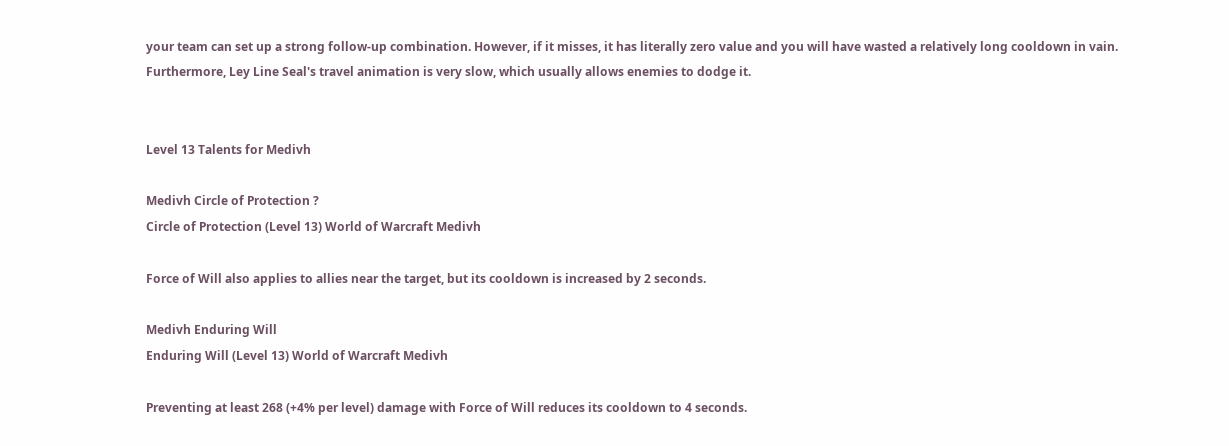your team can set up a strong follow-up combination. However, if it misses, it has literally zero value and you will have wasted a relatively long cooldown in vain. Furthermore, Ley Line Seal's travel animation is very slow, which usually allows enemies to dodge it.


Level 13 Talents for Medivh

Medivh Circle of Protection ?
Circle of Protection (Level 13) World of Warcraft Medivh

Force of Will also applies to allies near the target, but its cooldown is increased by 2 seconds.

Medivh Enduring Will
Enduring Will (Level 13) World of Warcraft Medivh

Preventing at least 268 (+4% per level) damage with Force of Will reduces its cooldown to 4 seconds.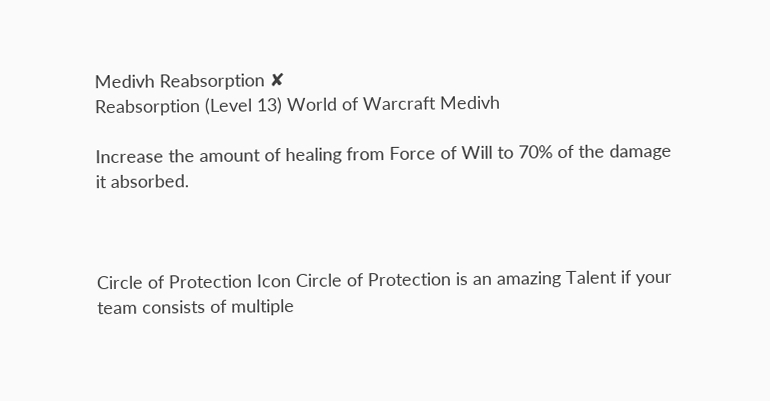Medivh Reabsorption ✘
Reabsorption (Level 13) World of Warcraft Medivh

Increase the amount of healing from Force of Will to 70% of the damage it absorbed.



Circle of Protection Icon Circle of Protection is an amazing Talent if your team consists of multiple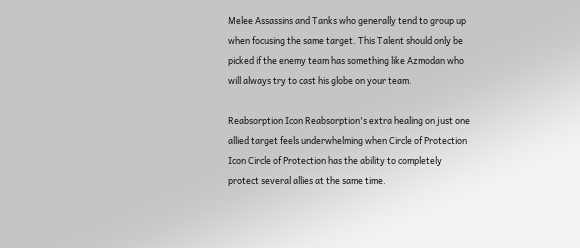Melee Assassins and Tanks who generally tend to group up when focusing the same target. This Talent should only be picked if the enemy team has something like Azmodan who will always try to cast his globe on your team.

Reabsorption Icon Reabsorption's extra healing on just one allied target feels underwhelming when Circle of Protection Icon Circle of Protection has the ability to completely protect several allies at the same time.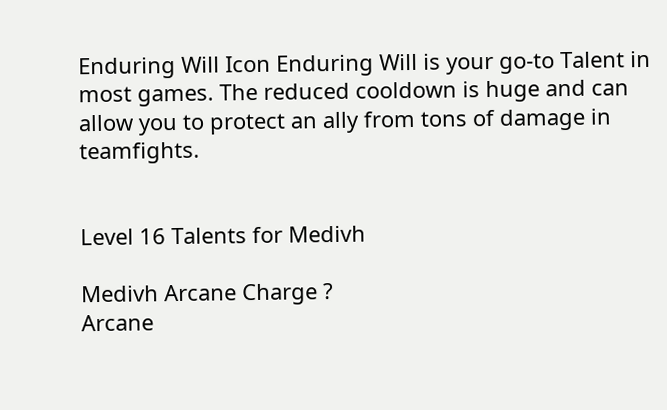Enduring Will Icon Enduring Will is your go-to Talent in most games. The reduced cooldown is huge and can allow you to protect an ally from tons of damage in teamfights.


Level 16 Talents for Medivh

Medivh Arcane Charge ?
Arcane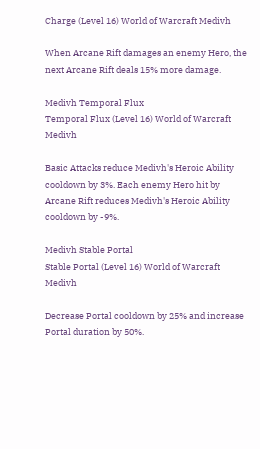Charge (Level 16) World of Warcraft Medivh

When Arcane Rift damages an enemy Hero, the next Arcane Rift deals 15% more damage.

Medivh Temporal Flux
Temporal Flux (Level 16) World of Warcraft Medivh

Basic Attacks reduce Medivh's Heroic Ability cooldown by 3%. Each enemy Hero hit by Arcane Rift reduces Medivh's Heroic Ability cooldown by -9%.

Medivh Stable Portal
Stable Portal (Level 16) World of Warcraft Medivh

Decrease Portal cooldown by 25% and increase Portal duration by 50%.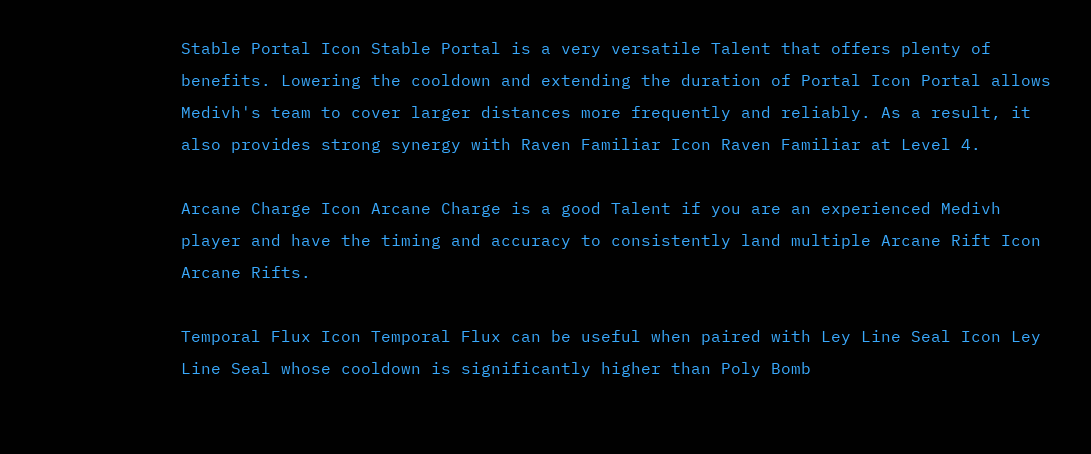Stable Portal Icon Stable Portal is a very versatile Talent that offers plenty of benefits. Lowering the cooldown and extending the duration of Portal Icon Portal allows Medivh's team to cover larger distances more frequently and reliably. As a result, it also provides strong synergy with Raven Familiar Icon Raven Familiar at Level 4.

Arcane Charge Icon Arcane Charge is a good Talent if you are an experienced Medivh player and have the timing and accuracy to consistently land multiple Arcane Rift Icon Arcane Rifts.

Temporal Flux Icon Temporal Flux can be useful when paired with Ley Line Seal Icon Ley Line Seal whose cooldown is significantly higher than Poly Bomb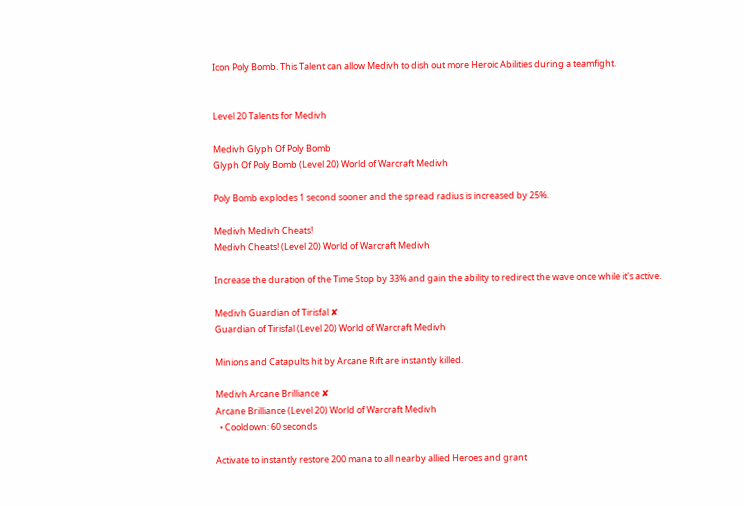Icon Poly Bomb. This Talent can allow Medivh to dish out more Heroic Abilities during a teamfight.


Level 20 Talents for Medivh

Medivh Glyph Of Poly Bomb
Glyph Of Poly Bomb (Level 20) World of Warcraft Medivh

Poly Bomb explodes 1 second sooner and the spread radius is increased by 25%.

Medivh Medivh Cheats!
Medivh Cheats! (Level 20) World of Warcraft Medivh

Increase the duration of the Time Stop by 33% and gain the ability to redirect the wave once while it's active.

Medivh Guardian of Tirisfal ✘
Guardian of Tirisfal (Level 20) World of Warcraft Medivh

Minions and Catapults hit by Arcane Rift are instantly killed.

Medivh Arcane Brilliance ✘
Arcane Brilliance (Level 20) World of Warcraft Medivh
  • Cooldown: 60 seconds

Activate to instantly restore 200 mana to all nearby allied Heroes and grant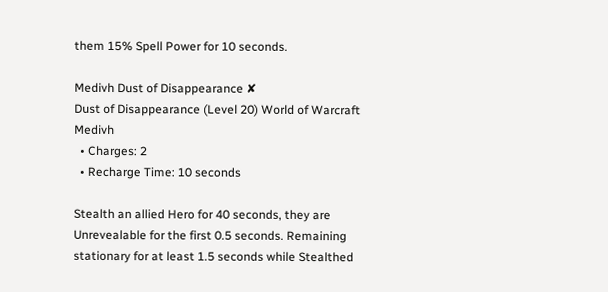them 15% Spell Power for 10 seconds.

Medivh Dust of Disappearance ✘
Dust of Disappearance (Level 20) World of Warcraft Medivh
  • Charges: 2
  • Recharge Time: 10 seconds

Stealth an allied Hero for 40 seconds, they are Unrevealable for the first 0.5 seconds. Remaining stationary for at least 1.5 seconds while Stealthed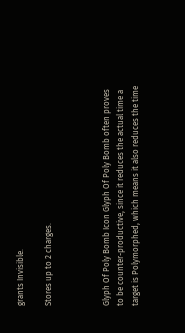grants Invisible.

Stores up to 2 charges.



Glyph Of Poly Bomb Icon Glyph Of Poly Bomb often proves to be counter-productive, since it reduces the actual time a target is Polymorphed, which means it also reduces the time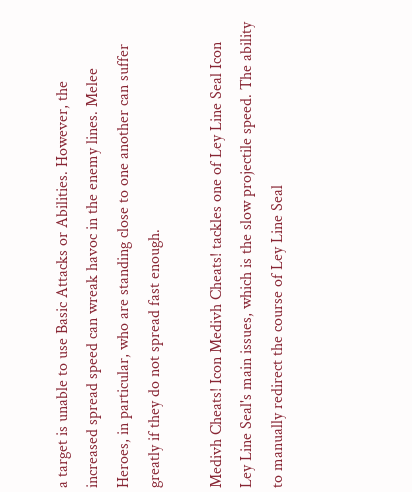a target is unable to use Basic Attacks or Abilities. However, the increased spread speed can wreak havoc in the enemy lines. Melee Heroes, in particular, who are standing close to one another can suffer greatly if they do not spread fast enough.

Medivh Cheats! Icon Medivh Cheats! tackles one of Ley Line Seal Icon Ley Line Seal's main issues, which is the slow projectile speed. The ability to manually redirect the course of Ley Line Seal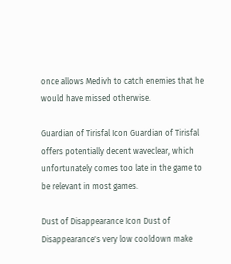once allows Medivh to catch enemies that he would have missed otherwise.

Guardian of Tirisfal Icon Guardian of Tirisfal offers potentially decent waveclear, which unfortunately comes too late in the game to be relevant in most games.

Dust of Disappearance Icon Dust of Disappearance's very low cooldown make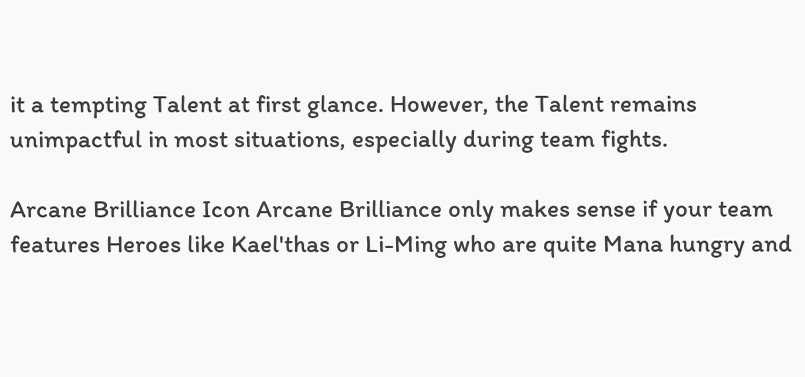it a tempting Talent at first glance. However, the Talent remains unimpactful in most situations, especially during team fights.

Arcane Brilliance Icon Arcane Brilliance only makes sense if your team features Heroes like Kael'thas or Li-Ming who are quite Mana hungry and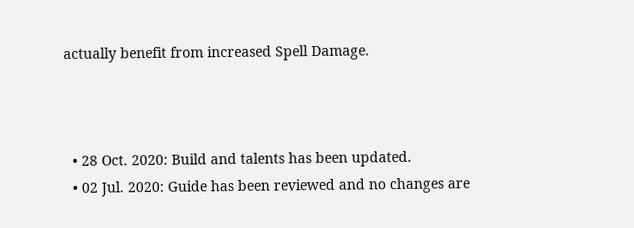actually benefit from increased Spell Damage.



  • 28 Oct. 2020: Build and talents has been updated.
  • 02 Jul. 2020: Guide has been reviewed and no changes are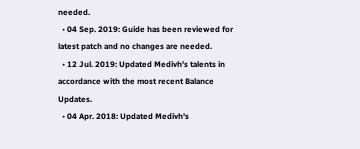needed.
  • 04 Sep. 2019: Guide has been reviewed for latest patch and no changes are needed.
  • 12 Jul. 2019: Updated Medivh's talents in accordance with the most recent Balance Updates.
  • 04 Apr. 2018: Updated Medivh's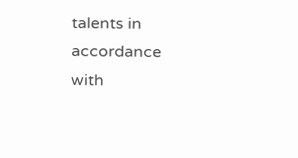talents in accordance with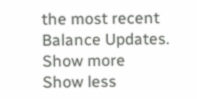the most recent Balance Updates.
Show more
Show less